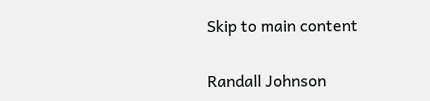Skip to main content

Randall Johnson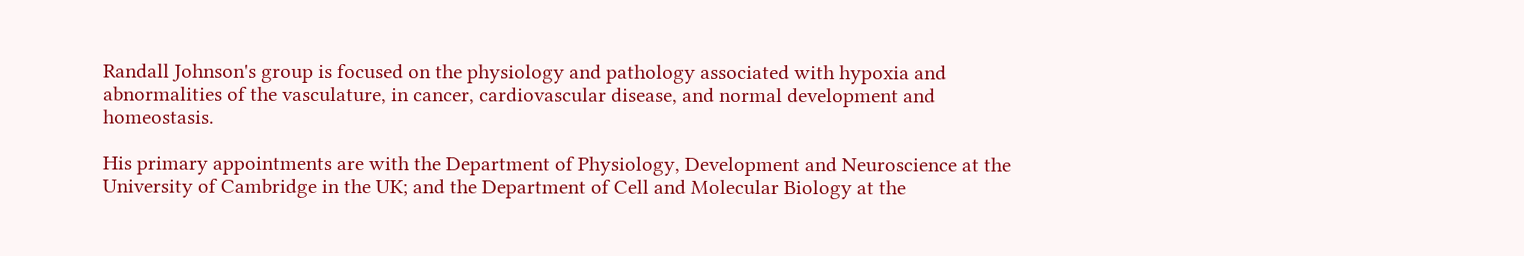Randall Johnson's group is focused on the physiology and pathology associated with hypoxia and abnormalities of the vasculature, in cancer, cardiovascular disease, and normal development and homeostasis.

His primary appointments are with the Department of Physiology, Development and Neuroscience at the University of Cambridge in the UK; and the Department of Cell and Molecular Biology at the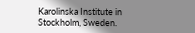Karolinska Institute in Stockholm, Sweden.